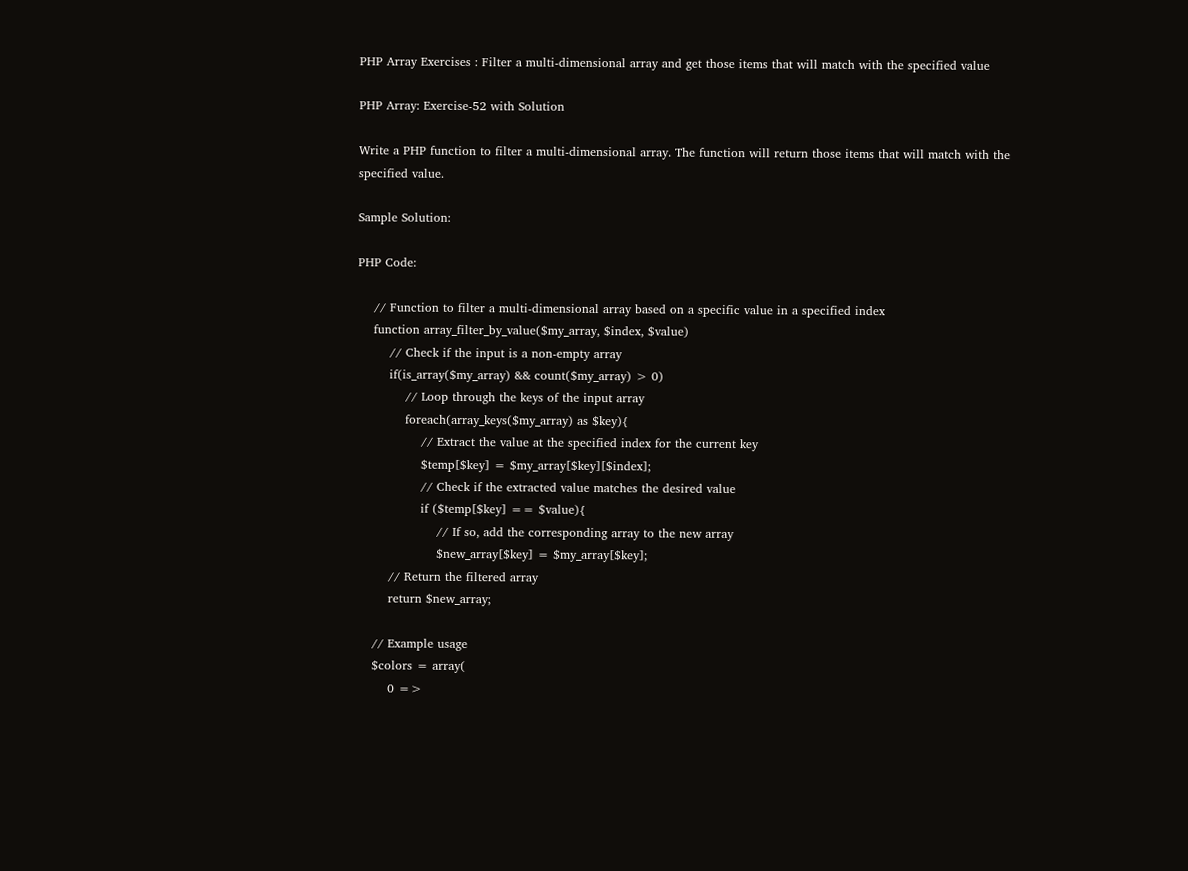PHP Array Exercises : Filter a multi-dimensional array and get those items that will match with the specified value

PHP Array: Exercise-52 with Solution

Write a PHP function to filter a multi-dimensional array. The function will return those items that will match with the specified value.

Sample Solution:

PHP Code:

    // Function to filter a multi-dimensional array based on a specific value in a specified index
    function array_filter_by_value($my_array, $index, $value)
        // Check if the input is a non-empty array
        if(is_array($my_array) && count($my_array) > 0)
            // Loop through the keys of the input array
            foreach(array_keys($my_array) as $key){
                // Extract the value at the specified index for the current key
                $temp[$key] = $my_array[$key][$index];
                // Check if the extracted value matches the desired value
                if ($temp[$key] == $value){
                    // If so, add the corresponding array to the new array
                    $new_array[$key] = $my_array[$key];
        // Return the filtered array
        return $new_array;

    // Example usage
    $colors = array(
        0 =>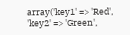array('key1' => 'Red', 'key2' => 'Green',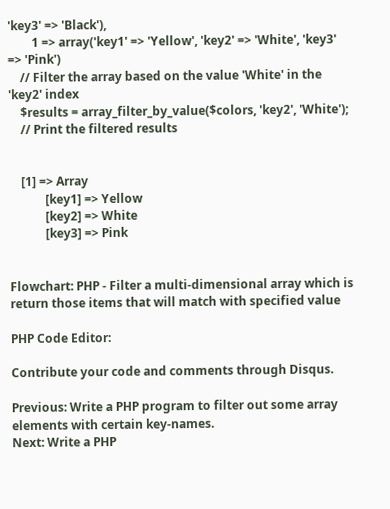'key3' => 'Black'),
        1 => array('key1' => 'Yellow', 'key2' => 'White', 'key3' => 'Pink')
    // Filter the array based on the value 'White' in the 'key2' index
    $results = array_filter_by_value($colors, 'key2', 'White');
    // Print the filtered results


    [1] => Array
            [key1] => Yellow
            [key2] => White
            [key3] => Pink


Flowchart: PHP - Filter a multi-dimensional array which is return those items that will match with specified value

PHP Code Editor:

Contribute your code and comments through Disqus.

Previous: Write a PHP program to filter out some array elements with certain key-names.
Next: Write a PHP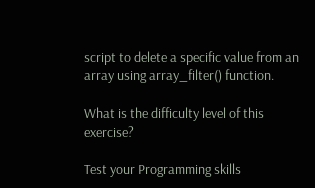script to delete a specific value from an array using array_filter() function.

What is the difficulty level of this exercise?

Test your Programming skills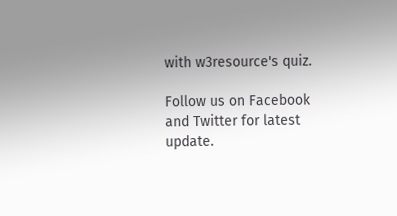with w3resource's quiz.

Follow us on Facebook and Twitter for latest update.